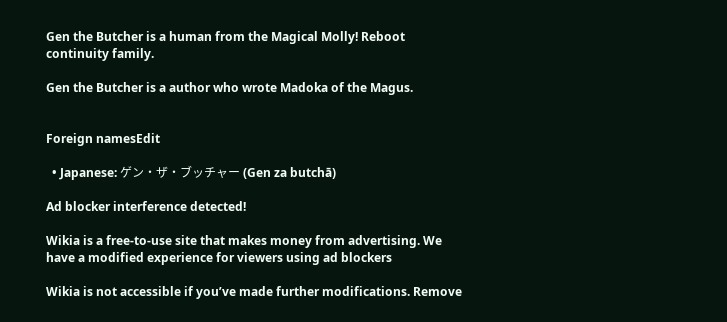Gen the Butcher is a human from the Magical Molly! Reboot continuity family.

Gen the Butcher is a author who wrote Madoka of the Magus.


Foreign namesEdit

  • Japanese: ゲン・ザ・ブッチャー (Gen za butchā)

Ad blocker interference detected!

Wikia is a free-to-use site that makes money from advertising. We have a modified experience for viewers using ad blockers

Wikia is not accessible if you’ve made further modifications. Remove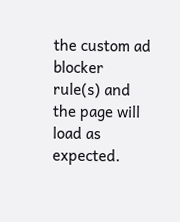the custom ad blocker rule(s) and the page will load as expected.